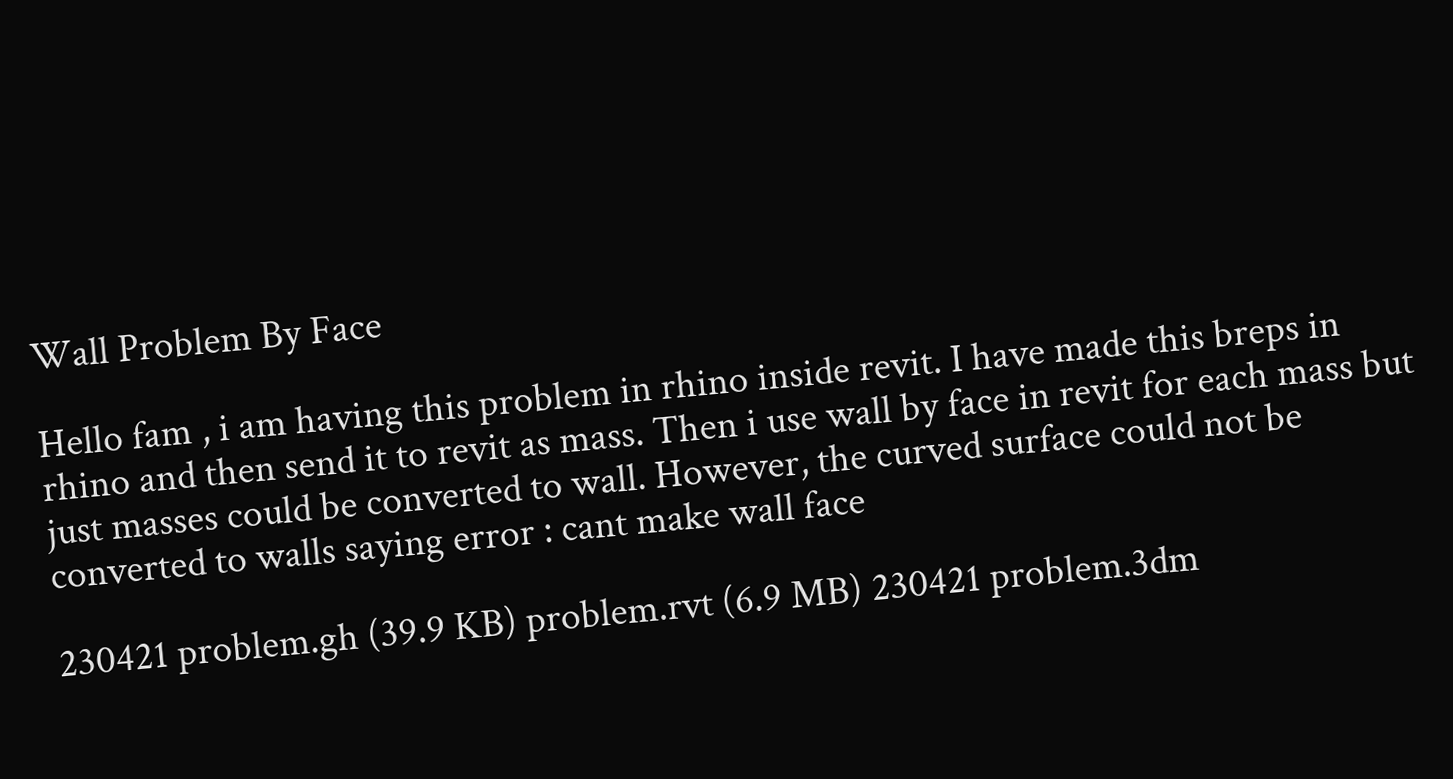Wall Problem By Face

Hello fam , i am having this problem in rhino inside revit. I have made this breps in rhino and then send it to revit as mass. Then i use wall by face in revit for each mass but just masses could be converted to wall. However, the curved surface could not be converted to walls saying error : cant make wall face

230421 problem.gh (39.9 KB) problem.rvt (6.9 MB) 230421 problem.3dm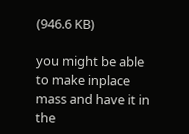(946.6 KB)

you might be able to make inplace mass and have it in the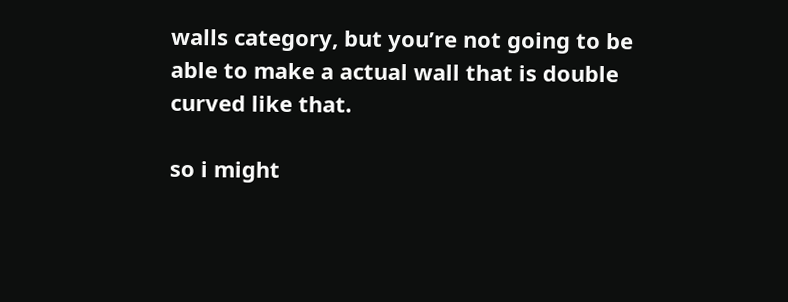walls category, but you’re not going to be able to make a actual wall that is double curved like that.

so i might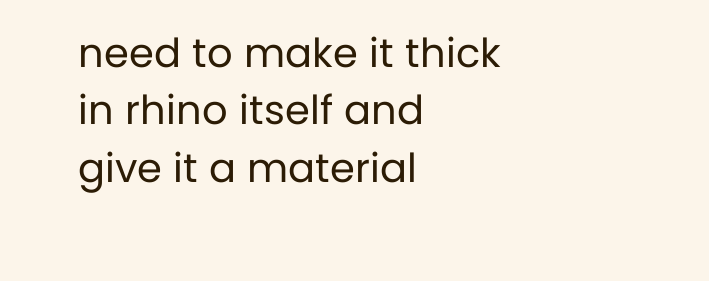need to make it thick in rhino itself and give it a material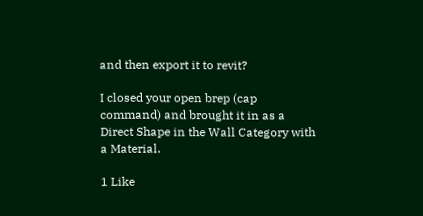and then export it to revit?

I closed your open brep (cap command) and brought it in as a Direct Shape in the Wall Category with a Material.

1 Like